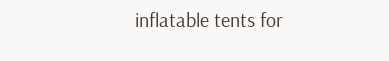inflatable tents for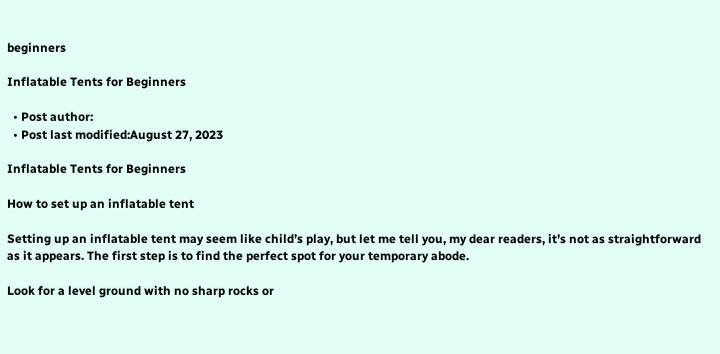beginners

Inflatable Tents for Beginners

  • Post author:
  • Post last modified:August 27, 2023

Inflatable Tents for Beginners

How to set up an inflatable tent

Setting up an inflatable tent may seem like child’s play, but let me tell you, my dear readers, it’s not as straightforward as it appears. The first step is to find the perfect spot for your temporary abode.

Look for a level ground with no sharp rocks or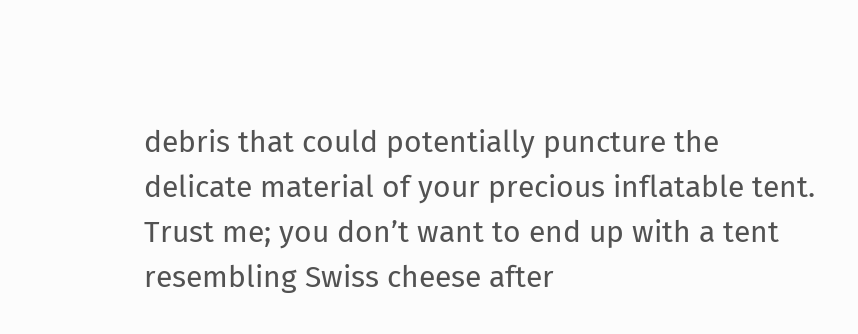debris that could potentially puncture the delicate material of your precious inflatable tent. Trust me; you don’t want to end up with a tent resembling Swiss cheese after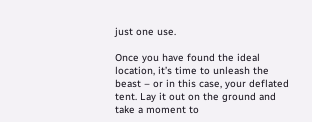just one use.

Once you have found the ideal location, it’s time to unleash the beast – or in this case, your deflated tent. Lay it out on the ground and take a moment to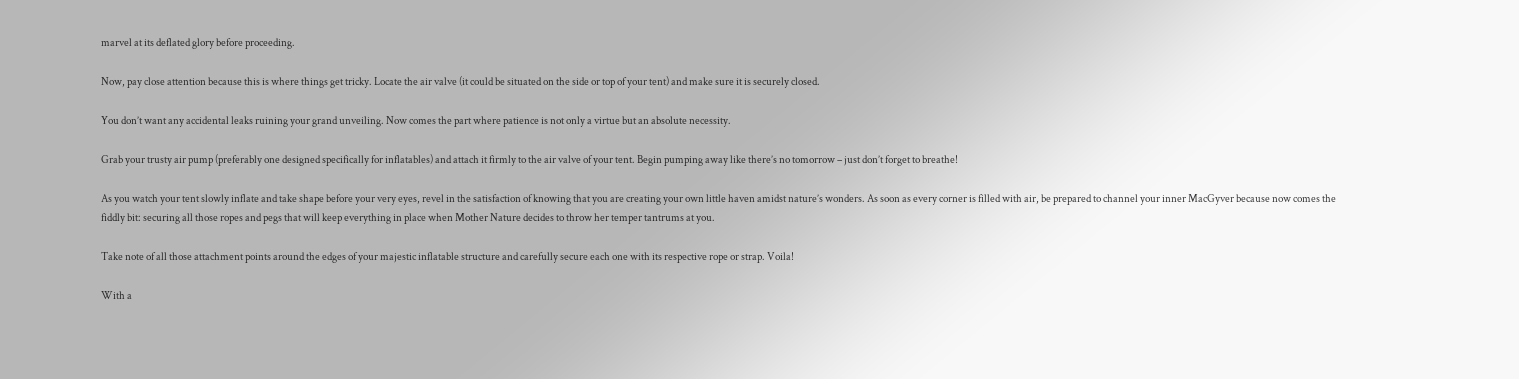marvel at its deflated glory before proceeding.

Now, pay close attention because this is where things get tricky. Locate the air valve (it could be situated on the side or top of your tent) and make sure it is securely closed.

You don’t want any accidental leaks ruining your grand unveiling. Now comes the part where patience is not only a virtue but an absolute necessity.

Grab your trusty air pump (preferably one designed specifically for inflatables) and attach it firmly to the air valve of your tent. Begin pumping away like there’s no tomorrow – just don’t forget to breathe!

As you watch your tent slowly inflate and take shape before your very eyes, revel in the satisfaction of knowing that you are creating your own little haven amidst nature’s wonders. As soon as every corner is filled with air, be prepared to channel your inner MacGyver because now comes the fiddly bit: securing all those ropes and pegs that will keep everything in place when Mother Nature decides to throw her temper tantrums at you.

Take note of all those attachment points around the edges of your majestic inflatable structure and carefully secure each one with its respective rope or strap. Voila!

With a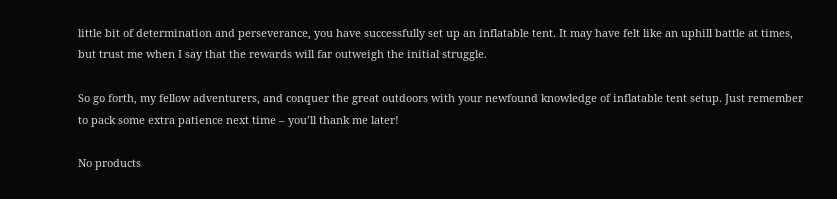little bit of determination and perseverance, you have successfully set up an inflatable tent. It may have felt like an uphill battle at times, but trust me when I say that the rewards will far outweigh the initial struggle.

So go forth, my fellow adventurers, and conquer the great outdoors with your newfound knowledge of inflatable tent setup. Just remember to pack some extra patience next time – you’ll thank me later!

No products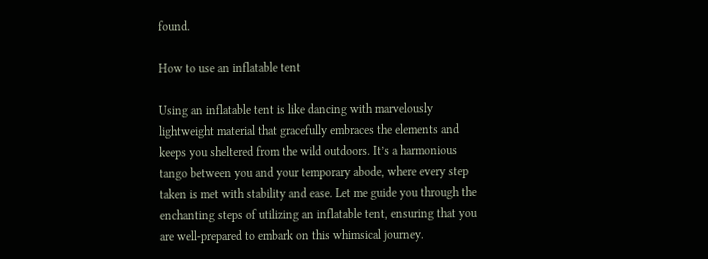found.

How to use an inflatable tent

Using an inflatable tent is like dancing with marvelously lightweight material that gracefully embraces the elements and keeps you sheltered from the wild outdoors. It’s a harmonious tango between you and your temporary abode, where every step taken is met with stability and ease. Let me guide you through the enchanting steps of utilizing an inflatable tent, ensuring that you are well-prepared to embark on this whimsical journey.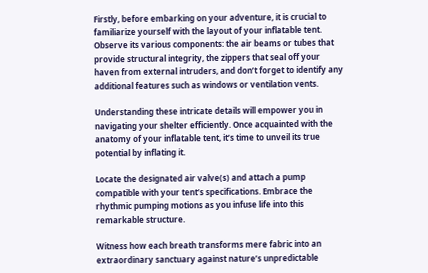Firstly, before embarking on your adventure, it is crucial to familiarize yourself with the layout of your inflatable tent. Observe its various components: the air beams or tubes that provide structural integrity, the zippers that seal off your haven from external intruders, and don’t forget to identify any additional features such as windows or ventilation vents.

Understanding these intricate details will empower you in navigating your shelter efficiently. Once acquainted with the anatomy of your inflatable tent, it’s time to unveil its true potential by inflating it.

Locate the designated air valve(s) and attach a pump compatible with your tent’s specifications. Embrace the rhythmic pumping motions as you infuse life into this remarkable structure.

Witness how each breath transforms mere fabric into an extraordinary sanctuary against nature’s unpredictable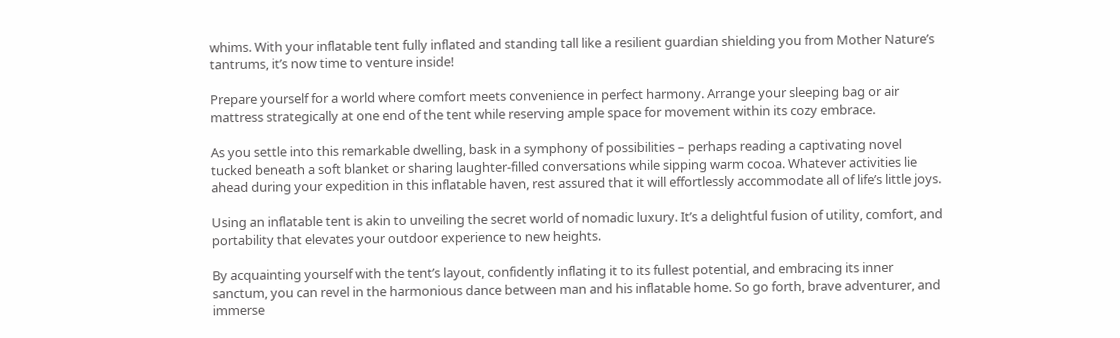whims. With your inflatable tent fully inflated and standing tall like a resilient guardian shielding you from Mother Nature’s tantrums, it’s now time to venture inside!

Prepare yourself for a world where comfort meets convenience in perfect harmony. Arrange your sleeping bag or air mattress strategically at one end of the tent while reserving ample space for movement within its cozy embrace.

As you settle into this remarkable dwelling, bask in a symphony of possibilities – perhaps reading a captivating novel tucked beneath a soft blanket or sharing laughter-filled conversations while sipping warm cocoa. Whatever activities lie ahead during your expedition in this inflatable haven, rest assured that it will effortlessly accommodate all of life’s little joys.

Using an inflatable tent is akin to unveiling the secret world of nomadic luxury. It’s a delightful fusion of utility, comfort, and portability that elevates your outdoor experience to new heights.

By acquainting yourself with the tent’s layout, confidently inflating it to its fullest potential, and embracing its inner sanctum, you can revel in the harmonious dance between man and his inflatable home. So go forth, brave adventurer, and immerse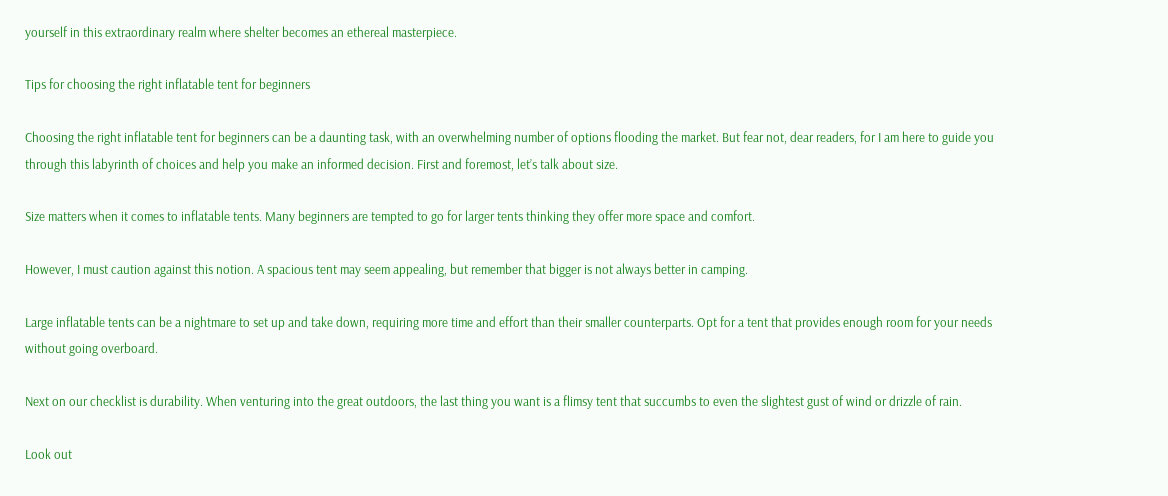yourself in this extraordinary realm where shelter becomes an ethereal masterpiece.

Tips for choosing the right inflatable tent for beginners

Choosing the right inflatable tent for beginners can be a daunting task, with an overwhelming number of options flooding the market. But fear not, dear readers, for I am here to guide you through this labyrinth of choices and help you make an informed decision. First and foremost, let’s talk about size.

Size matters when it comes to inflatable tents. Many beginners are tempted to go for larger tents thinking they offer more space and comfort.

However, I must caution against this notion. A spacious tent may seem appealing, but remember that bigger is not always better in camping.

Large inflatable tents can be a nightmare to set up and take down, requiring more time and effort than their smaller counterparts. Opt for a tent that provides enough room for your needs without going overboard.

Next on our checklist is durability. When venturing into the great outdoors, the last thing you want is a flimsy tent that succumbs to even the slightest gust of wind or drizzle of rain.

Look out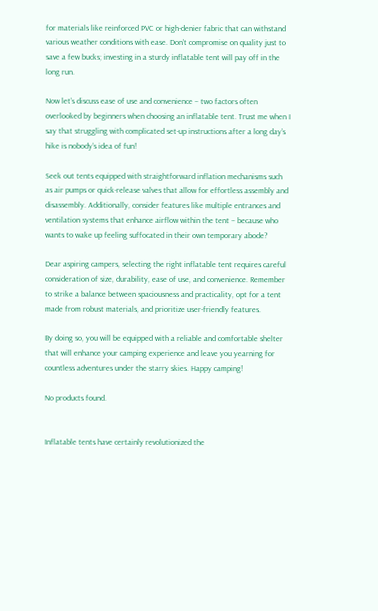for materials like reinforced PVC or high-denier fabric that can withstand various weather conditions with ease. Don’t compromise on quality just to save a few bucks; investing in a sturdy inflatable tent will pay off in the long run.

Now let’s discuss ease of use and convenience – two factors often overlooked by beginners when choosing an inflatable tent. Trust me when I say that struggling with complicated set-up instructions after a long day’s hike is nobody’s idea of fun!

Seek out tents equipped with straightforward inflation mechanisms such as air pumps or quick-release valves that allow for effortless assembly and disassembly. Additionally, consider features like multiple entrances and ventilation systems that enhance airflow within the tent – because who wants to wake up feeling suffocated in their own temporary abode?

Dear aspiring campers, selecting the right inflatable tent requires careful consideration of size, durability, ease of use, and convenience. Remember to strike a balance between spaciousness and practicality, opt for a tent made from robust materials, and prioritize user-friendly features.

By doing so, you will be equipped with a reliable and comfortable shelter that will enhance your camping experience and leave you yearning for countless adventures under the starry skies. Happy camping!

No products found.


Inflatable tents have certainly revolutionized the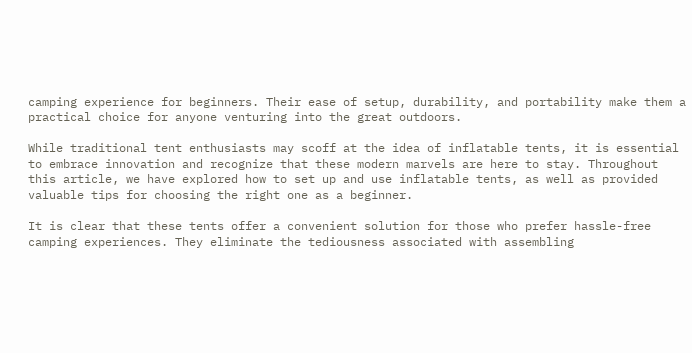camping experience for beginners. Their ease of setup, durability, and portability make them a practical choice for anyone venturing into the great outdoors.

While traditional tent enthusiasts may scoff at the idea of inflatable tents, it is essential to embrace innovation and recognize that these modern marvels are here to stay. Throughout this article, we have explored how to set up and use inflatable tents, as well as provided valuable tips for choosing the right one as a beginner.

It is clear that these tents offer a convenient solution for those who prefer hassle-free camping experiences. They eliminate the tediousness associated with assembling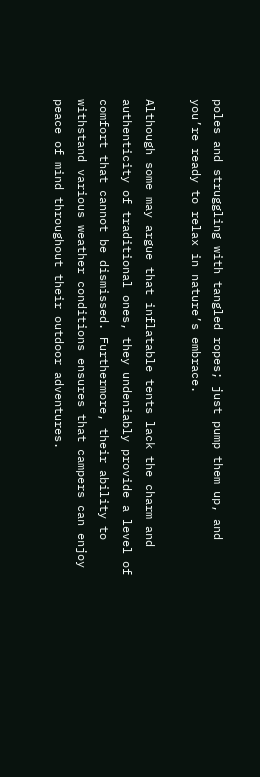poles and struggling with tangled ropes; just pump them up, and you’re ready to relax in nature’s embrace.

Although some may argue that inflatable tents lack the charm and authenticity of traditional ones, they undeniably provide a level of comfort that cannot be dismissed. Furthermore, their ability to withstand various weather conditions ensures that campers can enjoy peace of mind throughout their outdoor adventures.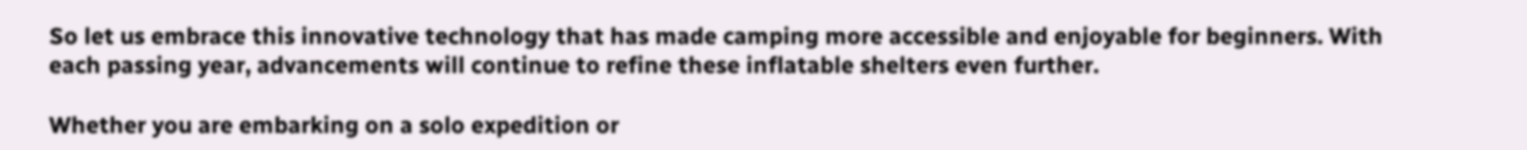So let us embrace this innovative technology that has made camping more accessible and enjoyable for beginners. With each passing year, advancements will continue to refine these inflatable shelters even further.

Whether you are embarking on a solo expedition or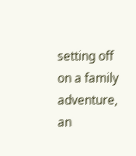setting off on a family adventure, an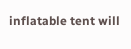inflatable tent will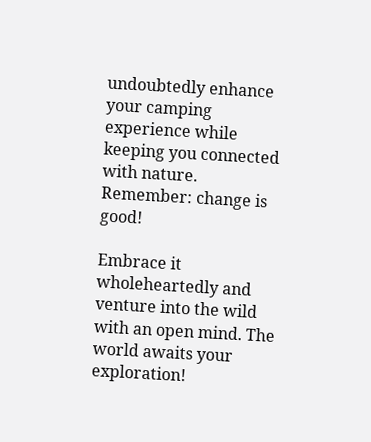undoubtedly enhance your camping experience while keeping you connected with nature. Remember: change is good!

Embrace it wholeheartedly and venture into the wild with an open mind. The world awaits your exploration!